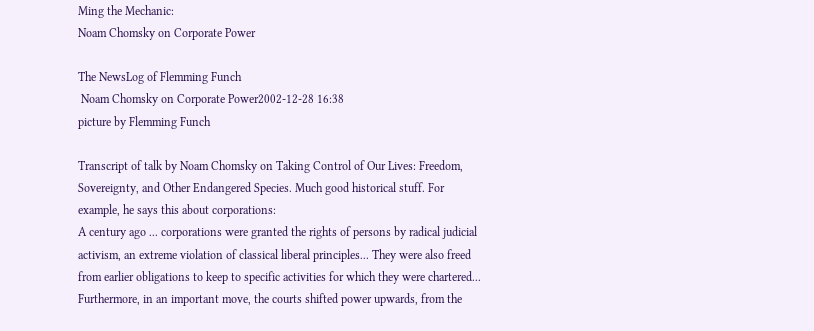Ming the Mechanic:
Noam Chomsky on Corporate Power

The NewsLog of Flemming Funch
 Noam Chomsky on Corporate Power2002-12-28 16:38
picture by Flemming Funch

Transcript of talk by Noam Chomsky on Taking Control of Our Lives: Freedom, Sovereignty, and Other Endangered Species. Much good historical stuff. For example, he says this about corporations:
A century ago ... corporations were granted the rights of persons by radical judicial activism, an extreme violation of classical liberal principles... They were also freed from earlier obligations to keep to specific activities for which they were chartered... Furthermore, in an important move, the courts shifted power upwards, from the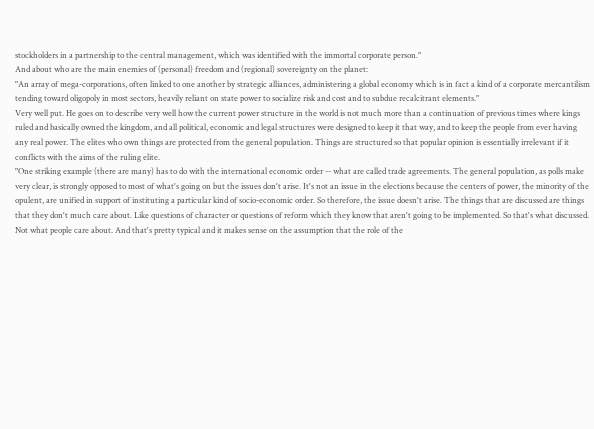stockholders in a partnership to the central management, which was identified with the immortal corporate person."
And about who are the main enemies of (personal) freedom and (regional) sovereignty on the planet:
"An array of mega-corporations, often linked to one another by strategic alliances, administering a global economy which is in fact a kind of a corporate mercantilism tending toward oligopoly in most sectors, heavily reliant on state power to socialize risk and cost and to subdue recalcitrant elements."
Very well put. He goes on to describe very well how the current power structure in the world is not much more than a continuation of previous times where kings ruled and basically owned the kingdom, and all political, economic and legal structures were designed to keep it that way, and to keep the people from ever having any real power. The elites who own things are protected from the general population. Things are structured so that popular opinion is essentially irrelevant if it conflicts with the aims of the ruling elite.
"One striking example (there are many) has to do with the international economic order -- what are called trade agreements. The general population, as polls make very clear, is strongly opposed to most of what's going on but the issues don't arise. It's not an issue in the elections because the centers of power, the minority of the opulent, are unified in support of instituting a particular kind of socio-economic order. So therefore, the issue doesn't arise. The things that are discussed are things that they don't much care about. Like questions of character or questions of reform which they know that aren't going to be implemented. So that's what discussed. Not what people care about. And that's pretty typical and it makes sense on the assumption that the role of the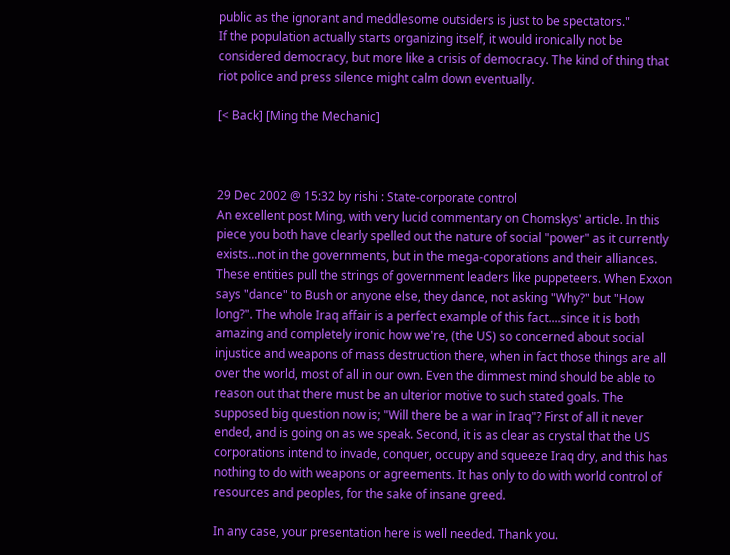public as the ignorant and meddlesome outsiders is just to be spectators."
If the population actually starts organizing itself, it would ironically not be considered democracy, but more like a crisis of democracy. The kind of thing that riot police and press silence might calm down eventually.

[< Back] [Ming the Mechanic]



29 Dec 2002 @ 15:32 by rishi : State-corporate control
An excellent post Ming, with very lucid commentary on Chomskys' article. In this piece you both have clearly spelled out the nature of social "power" as it currently exists...not in the governments, but in the mega-coporations and their alliances. These entities pull the strings of government leaders like puppeteers. When Exxon says "dance" to Bush or anyone else, they dance, not asking "Why?" but "How long?". The whole Iraq affair is a perfect example of this fact....since it is both amazing and completely ironic how we're, (the US) so concerned about social injustice and weapons of mass destruction there, when in fact those things are all over the world, most of all in our own. Even the dimmest mind should be able to reason out that there must be an ulterior motive to such stated goals. The supposed big question now is; "Will there be a war in Iraq"? First of all it never ended, and is going on as we speak. Second, it is as clear as crystal that the US corporations intend to invade, conquer, occupy and squeeze Iraq dry, and this has nothing to do with weapons or agreements. It has only to do with world control of resources and peoples, for the sake of insane greed.

In any case, your presentation here is well needed. Thank you.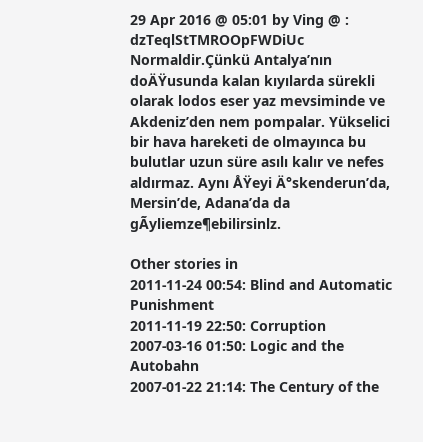29 Apr 2016 @ 05:01 by Ving @ : dzTeqlStTMROOpFWDiUc
Normaldir.Çünkü Antalya’nın doÄŸusunda kalan kıyılarda sürekli olarak lodos eser yaz mevsiminde ve Akdeniz’den nem pompalar. Yükselici bir hava hareketi de olmayınca bu bulutlar uzun süre asılı kalır ve nefes aldırmaz. Aynı ÅŸeyi Ä°skenderun’da, Mersin’de, Adana’da da gÃyliemze¶ebilirsinlz.

Other stories in
2011-11-24 00:54: Blind and Automatic Punishment
2011-11-19 22:50: Corruption
2007-03-16 01:50: Logic and the Autobahn
2007-01-22 21:14: The Century of the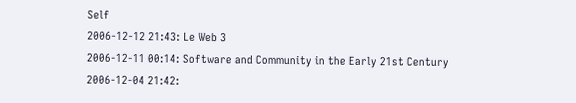Self
2006-12-12 21:43: Le Web 3
2006-12-11 00:14: Software and Community in the Early 21st Century
2006-12-04 21:42: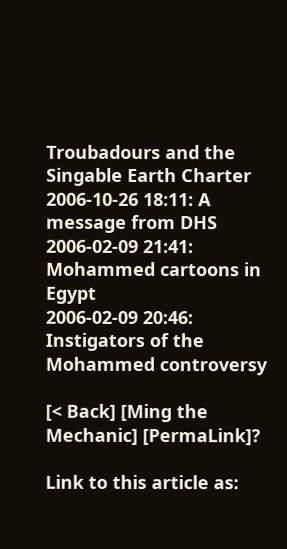Troubadours and the Singable Earth Charter
2006-10-26 18:11: A message from DHS
2006-02-09 21:41: Mohammed cartoons in Egypt
2006-02-09 20:46: Instigators of the Mohammed controversy

[< Back] [Ming the Mechanic] [PermaLink]?

Link to this article as: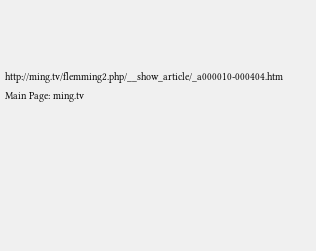http://ming.tv/flemming2.php/__show_article/_a000010-000404.htm
Main Page: ming.tv